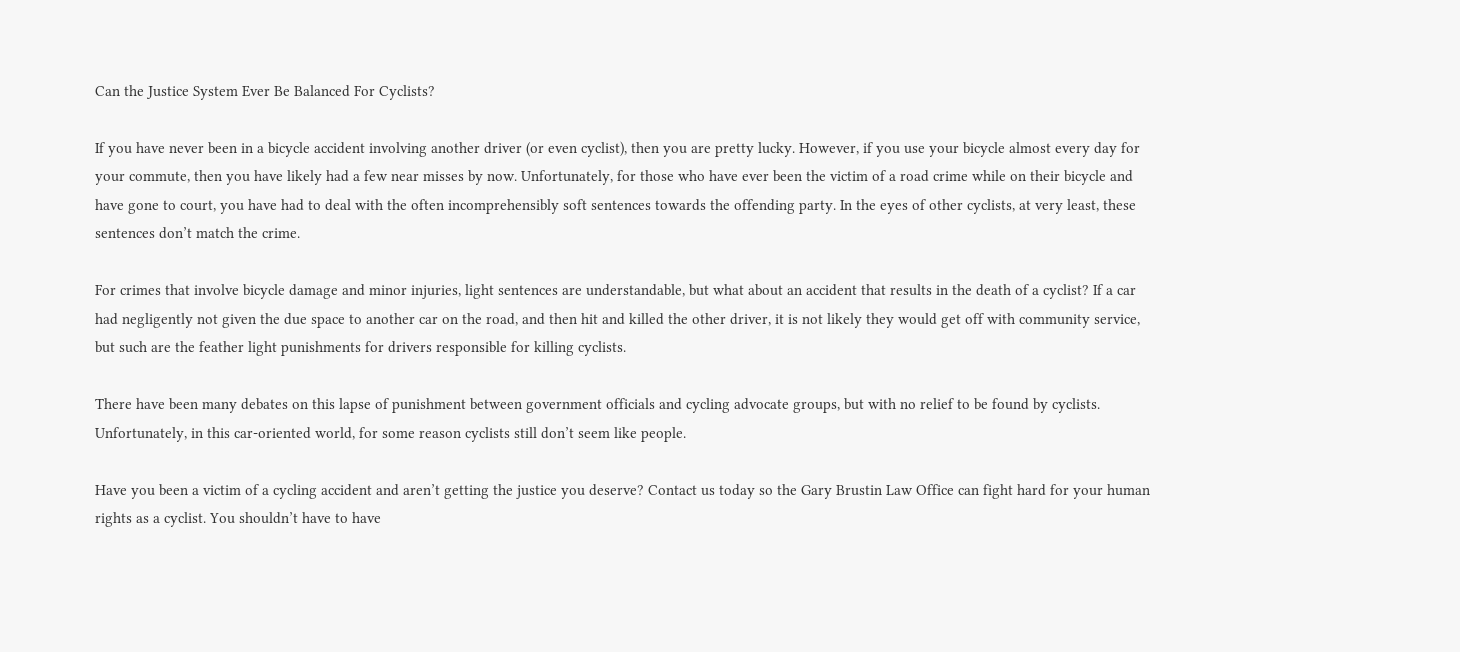Can the Justice System Ever Be Balanced For Cyclists?

If you have never been in a bicycle accident involving another driver (or even cyclist), then you are pretty lucky. However, if you use your bicycle almost every day for your commute, then you have likely had a few near misses by now. Unfortunately, for those who have ever been the victim of a road crime while on their bicycle and have gone to court, you have had to deal with the often incomprehensibly soft sentences towards the offending party. In the eyes of other cyclists, at very least, these sentences don’t match the crime.

For crimes that involve bicycle damage and minor injuries, light sentences are understandable, but what about an accident that results in the death of a cyclist? If a car had negligently not given the due space to another car on the road, and then hit and killed the other driver, it is not likely they would get off with community service, but such are the feather light punishments for drivers responsible for killing cyclists.

There have been many debates on this lapse of punishment between government officials and cycling advocate groups, but with no relief to be found by cyclists. Unfortunately, in this car-oriented world, for some reason cyclists still don’t seem like people.

Have you been a victim of a cycling accident and aren’t getting the justice you deserve? Contact us today so the Gary Brustin Law Office can fight hard for your human rights as a cyclist. You shouldn’t have to have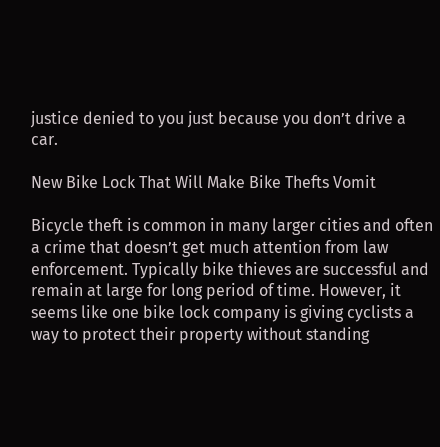justice denied to you just because you don’t drive a car.

New Bike Lock That Will Make Bike Thefts Vomit

Bicycle theft is common in many larger cities and often a crime that doesn’t get much attention from law enforcement. Typically bike thieves are successful and remain at large for long period of time. However, it seems like one bike lock company is giving cyclists a way to protect their property without standing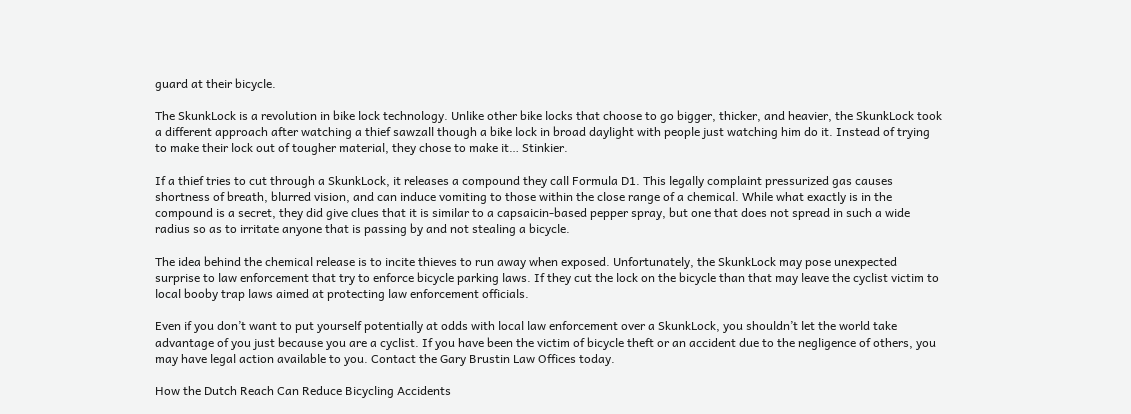guard at their bicycle.

The SkunkLock is a revolution in bike lock technology. Unlike other bike locks that choose to go bigger, thicker, and heavier, the SkunkLock took a different approach after watching a thief sawzall though a bike lock in broad daylight with people just watching him do it. Instead of trying to make their lock out of tougher material, they chose to make it… Stinkier.

If a thief tries to cut through a SkunkLock, it releases a compound they call Formula D1. This legally complaint pressurized gas causes shortness of breath, blurred vision, and can induce vomiting to those within the close range of a chemical. While what exactly is in the compound is a secret, they did give clues that it is similar to a capsaicin-based pepper spray, but one that does not spread in such a wide radius so as to irritate anyone that is passing by and not stealing a bicycle.

The idea behind the chemical release is to incite thieves to run away when exposed. Unfortunately, the SkunkLock may pose unexpected surprise to law enforcement that try to enforce bicycle parking laws. If they cut the lock on the bicycle than that may leave the cyclist victim to local booby trap laws aimed at protecting law enforcement officials.

Even if you don’t want to put yourself potentially at odds with local law enforcement over a SkunkLock, you shouldn’t let the world take advantage of you just because you are a cyclist. If you have been the victim of bicycle theft or an accident due to the negligence of others, you may have legal action available to you. Contact the Gary Brustin Law Offices today.

How the Dutch Reach Can Reduce Bicycling Accidents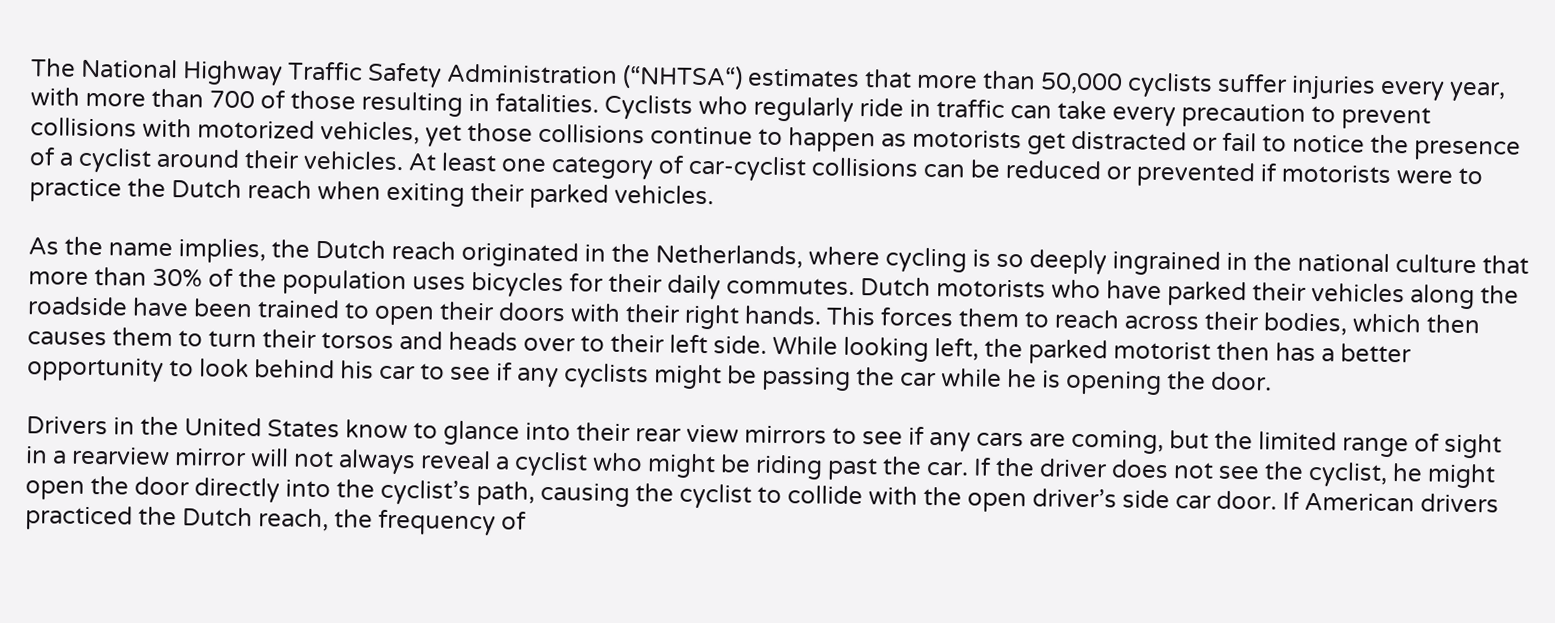The National Highway Traffic Safety Administration (“NHTSA“) estimates that more than 50,000 cyclists suffer injuries every year, with more than 700 of those resulting in fatalities. Cyclists who regularly ride in traffic can take every precaution to prevent collisions with motorized vehicles, yet those collisions continue to happen as motorists get distracted or fail to notice the presence of a cyclist around their vehicles. At least one category of car-cyclist collisions can be reduced or prevented if motorists were to practice the Dutch reach when exiting their parked vehicles.

As the name implies, the Dutch reach originated in the Netherlands, where cycling is so deeply ingrained in the national culture that more than 30% of the population uses bicycles for their daily commutes. Dutch motorists who have parked their vehicles along the roadside have been trained to open their doors with their right hands. This forces them to reach across their bodies, which then causes them to turn their torsos and heads over to their left side. While looking left, the parked motorist then has a better opportunity to look behind his car to see if any cyclists might be passing the car while he is opening the door.

Drivers in the United States know to glance into their rear view mirrors to see if any cars are coming, but the limited range of sight in a rearview mirror will not always reveal a cyclist who might be riding past the car. If the driver does not see the cyclist, he might open the door directly into the cyclist’s path, causing the cyclist to collide with the open driver’s side car door. If American drivers practiced the Dutch reach, the frequency of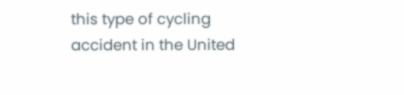this type of cycling accident in the United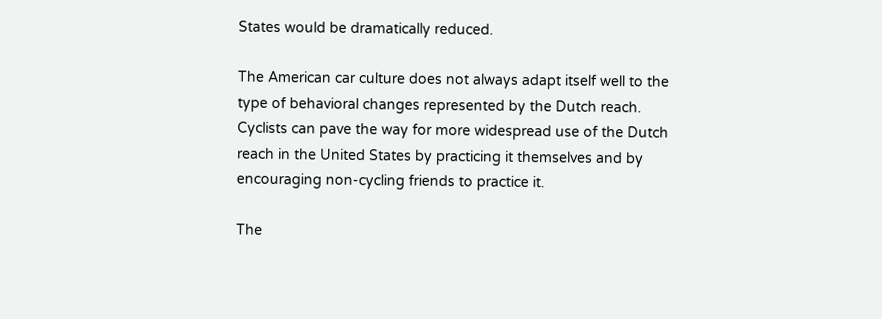States would be dramatically reduced.

The American car culture does not always adapt itself well to the type of behavioral changes represented by the Dutch reach. Cyclists can pave the way for more widespread use of the Dutch reach in the United States by practicing it themselves and by encouraging non-cycling friends to practice it.

The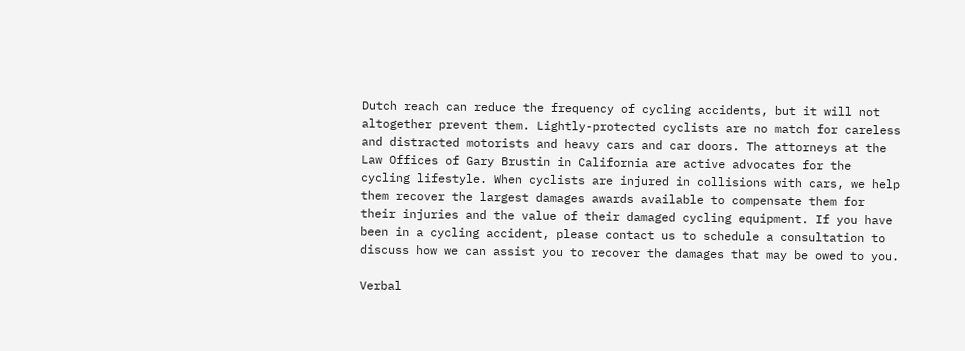Dutch reach can reduce the frequency of cycling accidents, but it will not altogether prevent them. Lightly-protected cyclists are no match for careless and distracted motorists and heavy cars and car doors. The attorneys at the Law Offices of Gary Brustin in California are active advocates for the cycling lifestyle. When cyclists are injured in collisions with cars, we help them recover the largest damages awards available to compensate them for their injuries and the value of their damaged cycling equipment. If you have been in a cycling accident, please contact us to schedule a consultation to discuss how we can assist you to recover the damages that may be owed to you.

Verbal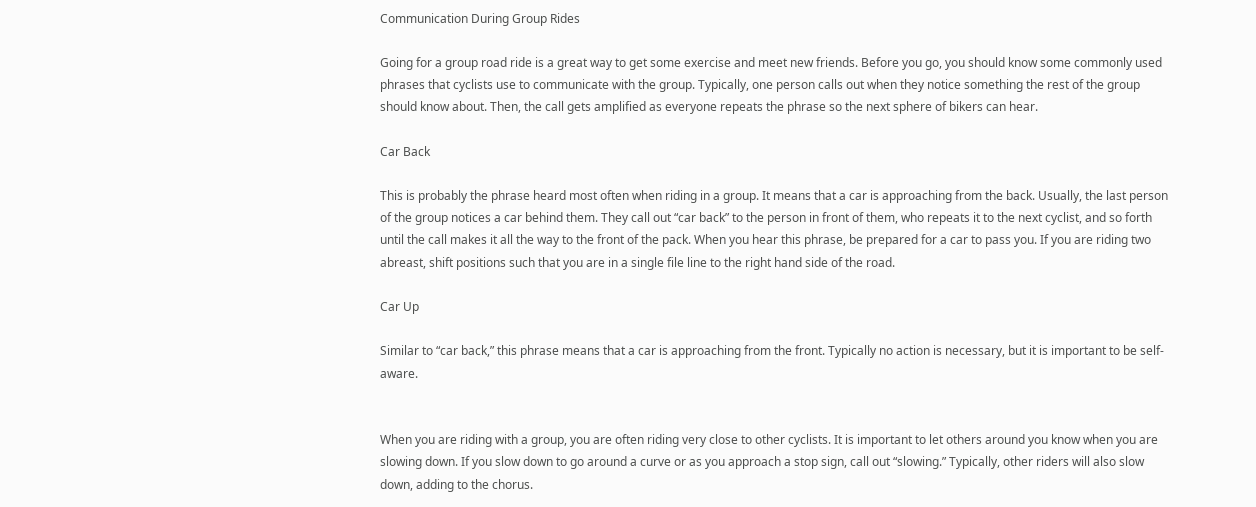Communication During Group Rides

Going for a group road ride is a great way to get some exercise and meet new friends. Before you go, you should know some commonly used phrases that cyclists use to communicate with the group. Typically, one person calls out when they notice something the rest of the group should know about. Then, the call gets amplified as everyone repeats the phrase so the next sphere of bikers can hear.

Car Back

This is probably the phrase heard most often when riding in a group. It means that a car is approaching from the back. Usually, the last person of the group notices a car behind them. They call out “car back” to the person in front of them, who repeats it to the next cyclist, and so forth until the call makes it all the way to the front of the pack. When you hear this phrase, be prepared for a car to pass you. If you are riding two abreast, shift positions such that you are in a single file line to the right hand side of the road.

Car Up

Similar to “car back,” this phrase means that a car is approaching from the front. Typically no action is necessary, but it is important to be self-aware.


When you are riding with a group, you are often riding very close to other cyclists. It is important to let others around you know when you are slowing down. If you slow down to go around a curve or as you approach a stop sign, call out “slowing.” Typically, other riders will also slow down, adding to the chorus.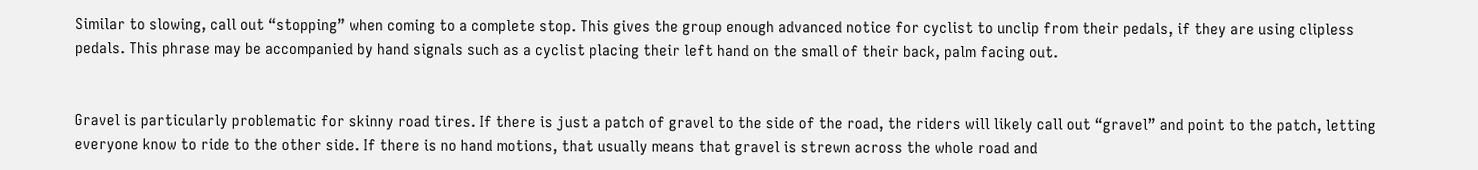Similar to slowing, call out “stopping” when coming to a complete stop. This gives the group enough advanced notice for cyclist to unclip from their pedals, if they are using clipless pedals. This phrase may be accompanied by hand signals such as a cyclist placing their left hand on the small of their back, palm facing out.


Gravel is particularly problematic for skinny road tires. If there is just a patch of gravel to the side of the road, the riders will likely call out “gravel” and point to the patch, letting everyone know to ride to the other side. If there is no hand motions, that usually means that gravel is strewn across the whole road and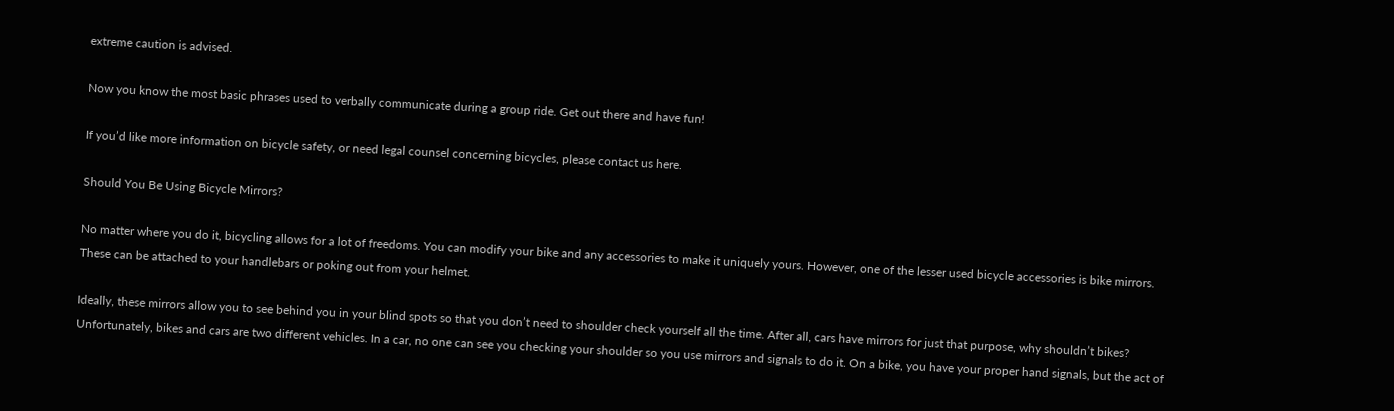extreme caution is advised.

Now you know the most basic phrases used to verbally communicate during a group ride. Get out there and have fun!

If you’d like more information on bicycle safety, or need legal counsel concerning bicycles, please contact us here.

Should You Be Using Bicycle Mirrors?

No matter where you do it, bicycling allows for a lot of freedoms. You can modify your bike and any accessories to make it uniquely yours. However, one of the lesser used bicycle accessories is bike mirrors. These can be attached to your handlebars or poking out from your helmet.

Ideally, these mirrors allow you to see behind you in your blind spots so that you don’t need to shoulder check yourself all the time. After all, cars have mirrors for just that purpose, why shouldn’t bikes? Unfortunately, bikes and cars are two different vehicles. In a car, no one can see you checking your shoulder so you use mirrors and signals to do it. On a bike, you have your proper hand signals, but the act of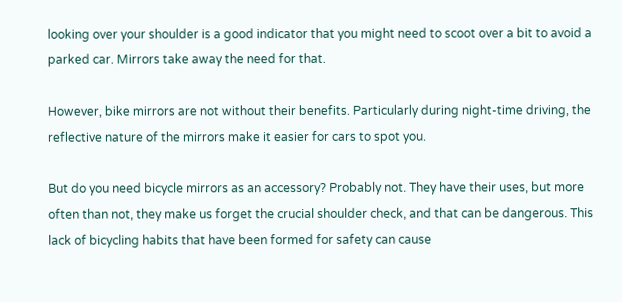looking over your shoulder is a good indicator that you might need to scoot over a bit to avoid a parked car. Mirrors take away the need for that.

However, bike mirrors are not without their benefits. Particularly during night-time driving, the reflective nature of the mirrors make it easier for cars to spot you.

But do you need bicycle mirrors as an accessory? Probably not. They have their uses, but more often than not, they make us forget the crucial shoulder check, and that can be dangerous. This lack of bicycling habits that have been formed for safety can cause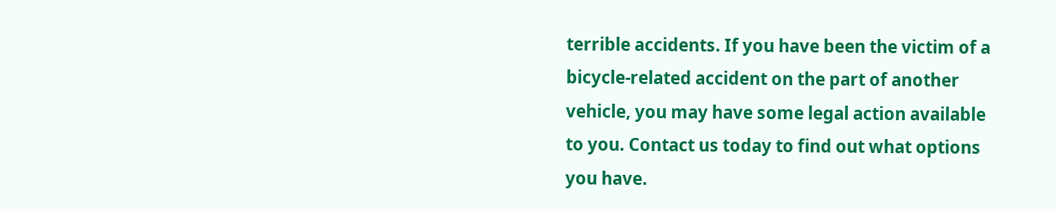terrible accidents. If you have been the victim of a bicycle-related accident on the part of another vehicle, you may have some legal action available to you. Contact us today to find out what options you have.